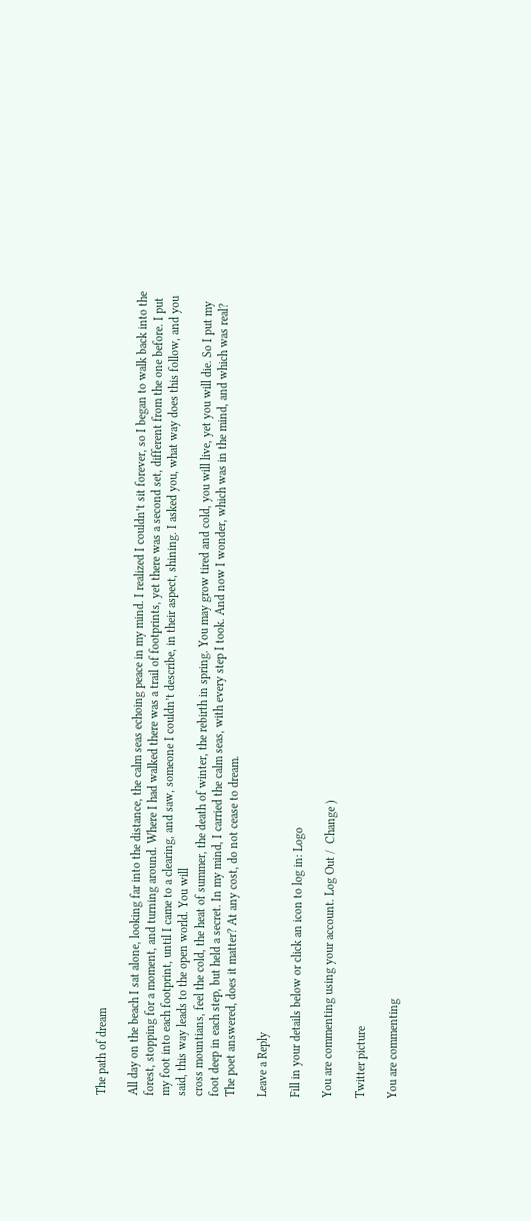The path of dream

All day on the beach I sat alone, looking far into the distance, the calm seas echoing peace in my mind. I realized I couldn’t sit forever, so I began to walk back into the forest, stopping for a moment, and turning around. Where I had walked there was a trail of footprints, yet there was a second set, different from the one before. I put my foot into each footprint, until I came to a clearing, and saw, someone I couldn’t describe, in their aspect, shining. I asked you, what way does this follow, and you said, this way leads to the open world. You will
cross mountians, feel the cold, the heat of summer, the death of winter, the rebirth in spring. You may grow tired and cold, you will live, yet you will die. So I put my foot deep in each step, but held a secret. In my mind, I carried the calm seas, with every step I took. And now I wonder, which was in the mind, and which was real? The poet answered, does it matter? At any cost, do not cease to dream.

Leave a Reply

Fill in your details below or click an icon to log in: Logo

You are commenting using your account. Log Out /  Change )

Twitter picture

You are commenting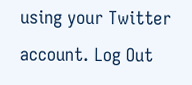using your Twitter account. Log Out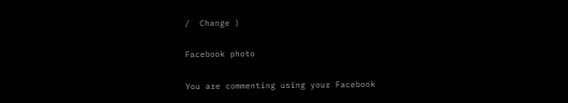/  Change )

Facebook photo

You are commenting using your Facebook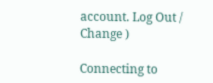account. Log Out /  Change )

Connecting to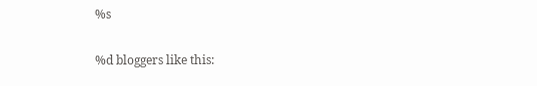%s

%d bloggers like this: